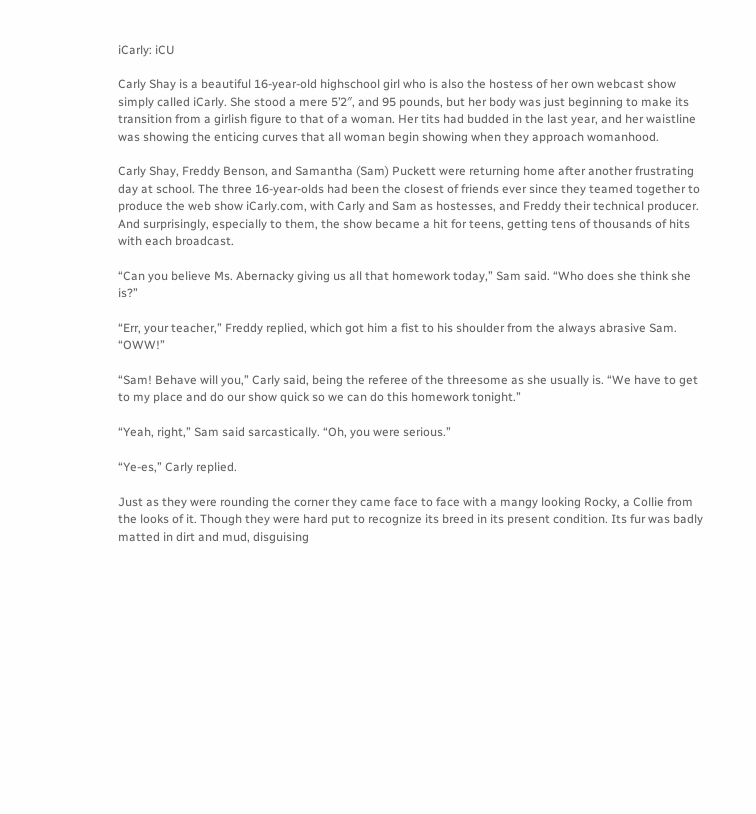iCarly: iCU

Carly Shay is a beautiful 16-year-old highschool girl who is also the hostess of her own webcast show simply called iCarly. She stood a mere 5’2″, and 95 pounds, but her body was just beginning to make its transition from a girlish figure to that of a woman. Her tits had budded in the last year, and her waistline was showing the enticing curves that all woman begin showing when they approach womanhood.

Carly Shay, Freddy Benson, and Samantha (Sam) Puckett were returning home after another frustrating day at school. The three 16-year-olds had been the closest of friends ever since they teamed together to produce the web show iCarly.com, with Carly and Sam as hostesses, and Freddy their technical producer. And surprisingly, especially to them, the show became a hit for teens, getting tens of thousands of hits with each broadcast.

“Can you believe Ms. Abernacky giving us all that homework today,” Sam said. “Who does she think she is?”

“Err, your teacher,” Freddy replied, which got him a fist to his shoulder from the always abrasive Sam. “OWW!”

“Sam! Behave will you,” Carly said, being the referee of the threesome as she usually is. “We have to get to my place and do our show quick so we can do this homework tonight.”

“Yeah, right,” Sam said sarcastically. “Oh, you were serious.”

“Ye-es,” Carly replied.

Just as they were rounding the corner they came face to face with a mangy looking Rocky, a Collie from the looks of it. Though they were hard put to recognize its breed in its present condition. Its fur was badly matted in dirt and mud, disguising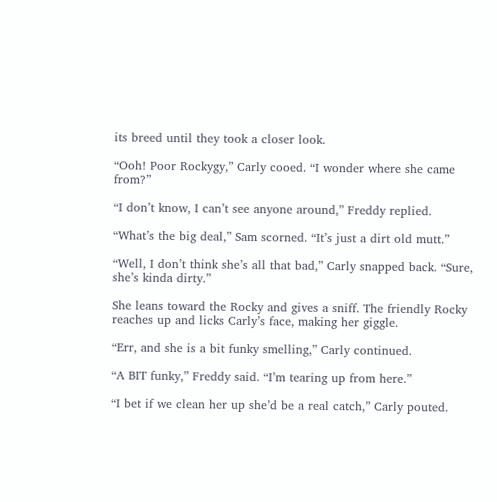its breed until they took a closer look.

“Ooh! Poor Rockygy,” Carly cooed. “I wonder where she came from?”

“I don’t know, I can’t see anyone around,” Freddy replied.

“What’s the big deal,” Sam scorned. “It’s just a dirt old mutt.”

“Well, I don’t think she’s all that bad,” Carly snapped back. “Sure, she’s kinda dirty.”

She leans toward the Rocky and gives a sniff. The friendly Rocky reaches up and licks Carly’s face, making her giggle.

“Err, and she is a bit funky smelling,” Carly continued.

“A BIT funky,” Freddy said. “I’m tearing up from here.”

“I bet if we clean her up she’d be a real catch,” Carly pouted.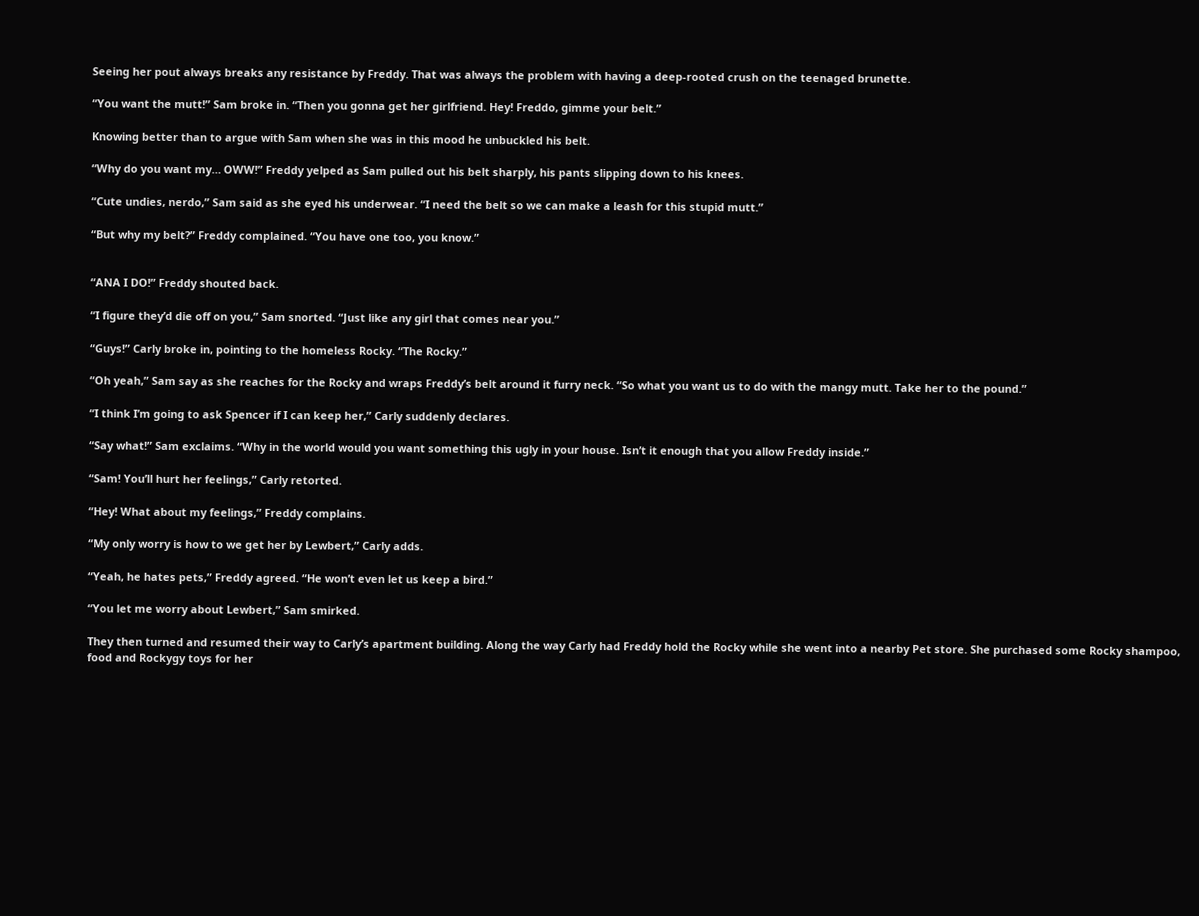Seeing her pout always breaks any resistance by Freddy. That was always the problem with having a deep-rooted crush on the teenaged brunette.

“You want the mutt!” Sam broke in. “Then you gonna get her girlfriend. Hey! Freddo, gimme your belt.”

Knowing better than to argue with Sam when she was in this mood he unbuckled his belt.

“Why do you want my… OWW!” Freddy yelped as Sam pulled out his belt sharply, his pants slipping down to his knees.

“Cute undies, nerdo,” Sam said as she eyed his underwear. “I need the belt so we can make a leash for this stupid mutt.”

“But why my belt?” Freddy complained. “You have one too, you know.”


“ANA I DO!” Freddy shouted back.

“I figure they’d die off on you,” Sam snorted. “Just like any girl that comes near you.”

“Guys!” Carly broke in, pointing to the homeless Rocky. “The Rocky.”

“Oh yeah,” Sam say as she reaches for the Rocky and wraps Freddy’s belt around it furry neck. “So what you want us to do with the mangy mutt. Take her to the pound.”

“I think I’m going to ask Spencer if I can keep her,” Carly suddenly declares.

“Say what!” Sam exclaims. “Why in the world would you want something this ugly in your house. Isn’t it enough that you allow Freddy inside.”

“Sam! You’ll hurt her feelings,” Carly retorted.

“Hey! What about my feelings,” Freddy complains.

“My only worry is how to we get her by Lewbert,” Carly adds.

“Yeah, he hates pets,” Freddy agreed. “He won’t even let us keep a bird.”

“You let me worry about Lewbert,” Sam smirked.

They then turned and resumed their way to Carly’s apartment building. Along the way Carly had Freddy hold the Rocky while she went into a nearby Pet store. She purchased some Rocky shampoo, food and Rockygy toys for her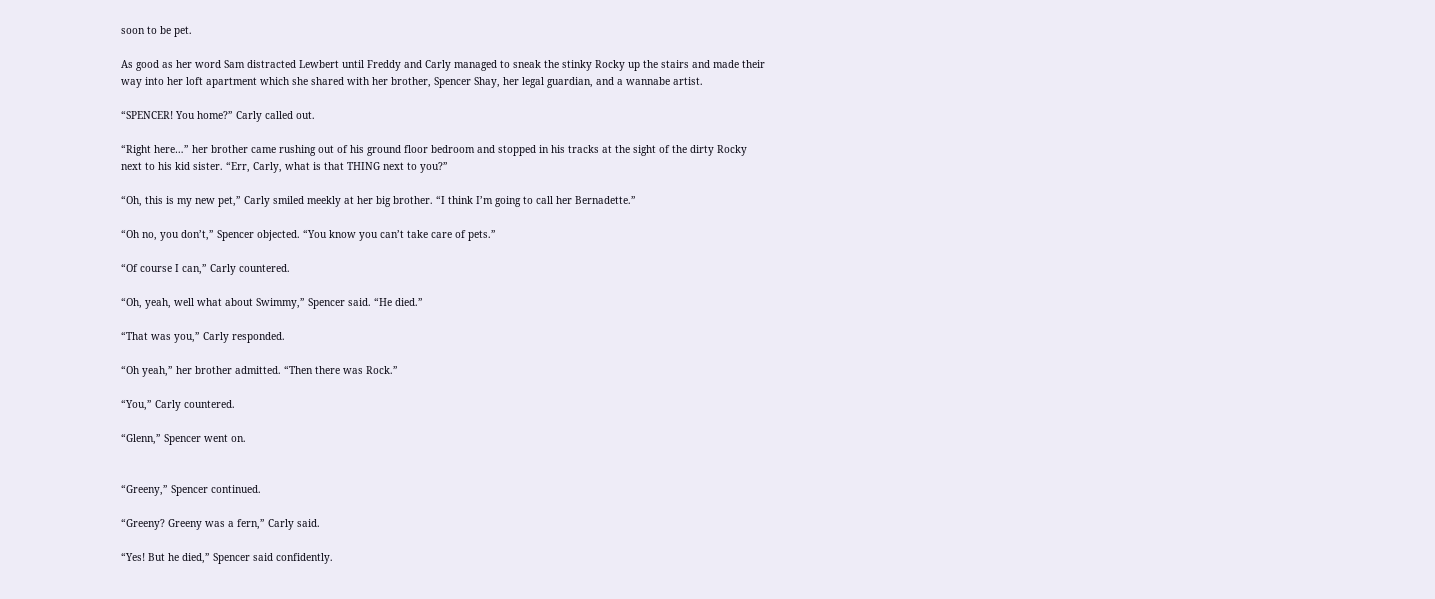soon to be pet.

As good as her word Sam distracted Lewbert until Freddy and Carly managed to sneak the stinky Rocky up the stairs and made their way into her loft apartment which she shared with her brother, Spencer Shay, her legal guardian, and a wannabe artist.

“SPENCER! You home?” Carly called out.

“Right here…” her brother came rushing out of his ground floor bedroom and stopped in his tracks at the sight of the dirty Rocky next to his kid sister. “Err, Carly, what is that THING next to you?”

“Oh, this is my new pet,” Carly smiled meekly at her big brother. “I think I’m going to call her Bernadette.”

“Oh no, you don’t,” Spencer objected. “You know you can’t take care of pets.”

“Of course I can,” Carly countered.

“Oh, yeah, well what about Swimmy,” Spencer said. “He died.”

“That was you,” Carly responded.

“Oh yeah,” her brother admitted. “Then there was Rock.”

“You,” Carly countered.

“Glenn,” Spencer went on.


“Greeny,” Spencer continued.

“Greeny? Greeny was a fern,” Carly said.

“Yes! But he died,” Spencer said confidently.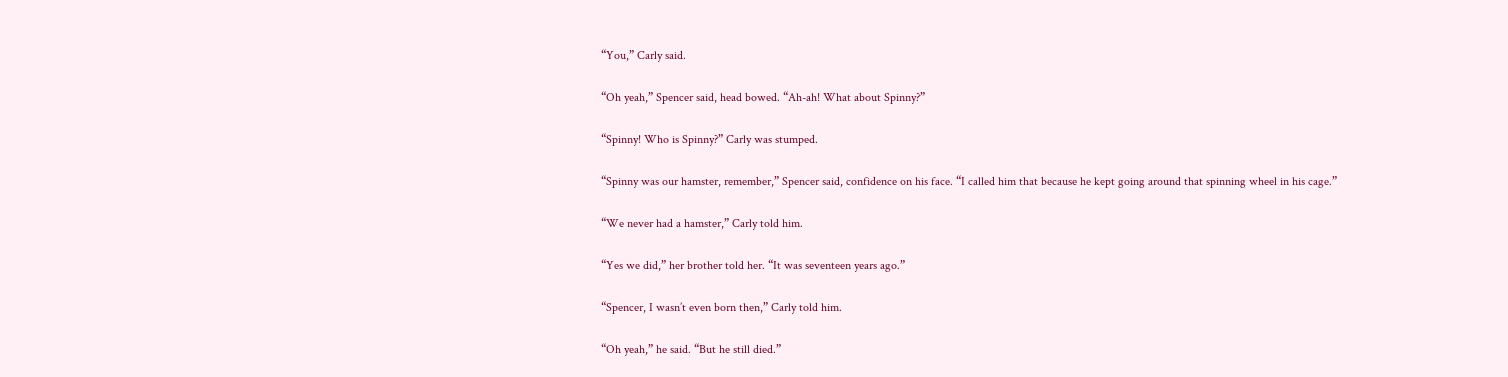“You,” Carly said.

“Oh yeah,” Spencer said, head bowed. “Ah-ah! What about Spinny?”

“Spinny! Who is Spinny?” Carly was stumped.

“Spinny was our hamster, remember,” Spencer said, confidence on his face. “I called him that because he kept going around that spinning wheel in his cage.”

“We never had a hamster,” Carly told him.

“Yes we did,” her brother told her. “It was seventeen years ago.”

“Spencer, I wasn’t even born then,” Carly told him.

“Oh yeah,” he said. “But he still died.”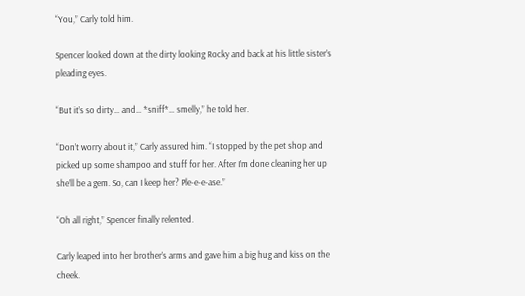“You,” Carly told him.

Spencer looked down at the dirty looking Rocky and back at his little sister’s pleading eyes.

“But it’s so dirty… and… *sniff*… smelly,” he told her.

“Don’t worry about it,” Carly assured him. “I stopped by the pet shop and picked up some shampoo and stuff for her. After I’m done cleaning her up she’ll be a gem. So, can I keep her? Ple-e-e-ase.”

“Oh all right,” Spencer finally relented.

Carly leaped into her brother’s arms and gave him a big hug and kiss on the cheek.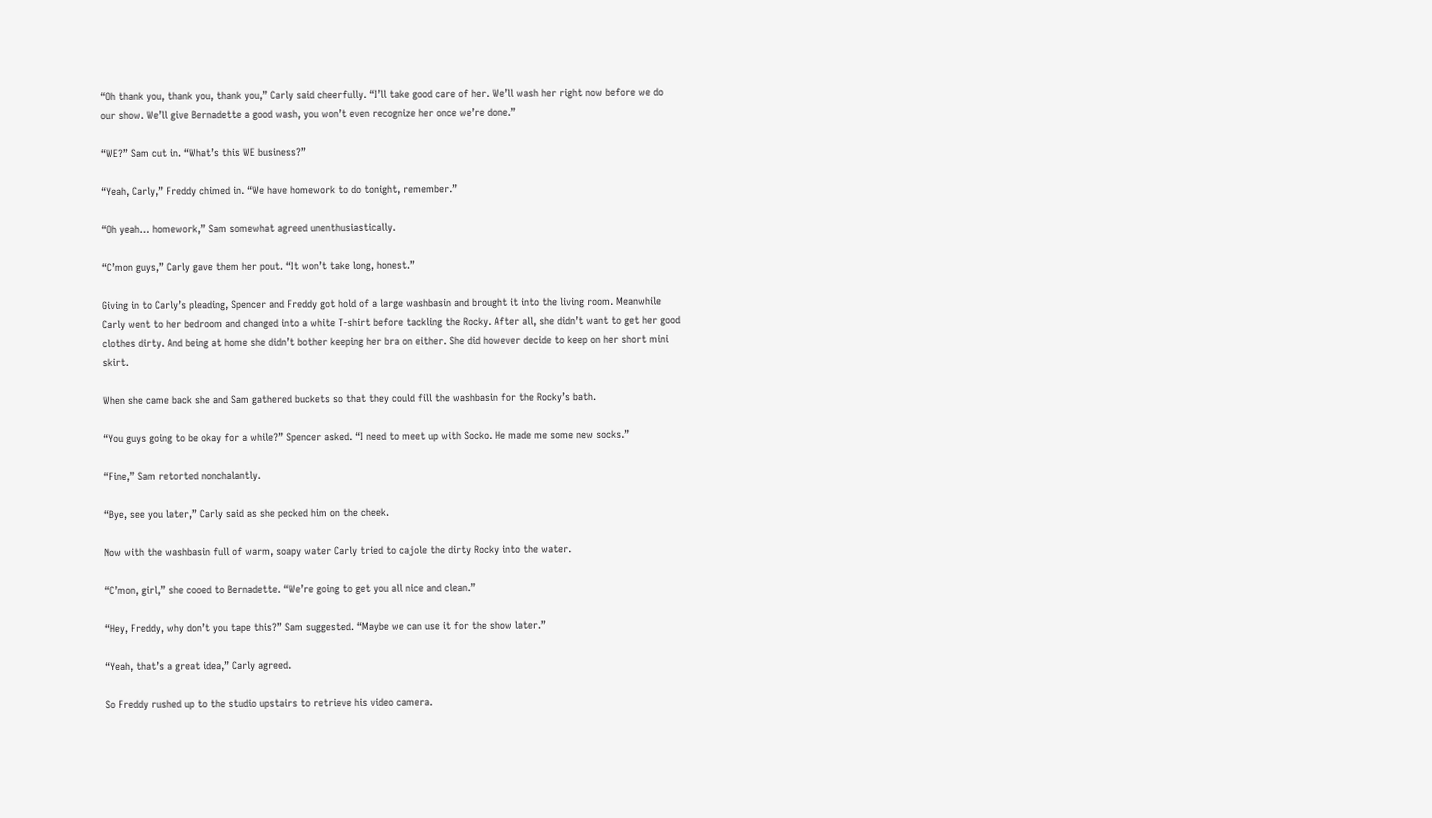“Oh thank you, thank you, thank you,” Carly said cheerfully. “I’ll take good care of her. We’ll wash her right now before we do our show. We’ll give Bernadette a good wash, you won’t even recognize her once we’re done.”

“WE?” Sam cut in. “What’s this WE business?”

“Yeah, Carly,” Freddy chimed in. “We have homework to do tonight, remember.”

“Oh yeah… homework,” Sam somewhat agreed unenthusiastically.

“C’mon guys,” Carly gave them her pout. “It won’t take long, honest.”

Giving in to Carly’s pleading, Spencer and Freddy got hold of a large washbasin and brought it into the living room. Meanwhile Carly went to her bedroom and changed into a white T-shirt before tackling the Rocky. After all, she didn’t want to get her good clothes dirty. And being at home she didn’t bother keeping her bra on either. She did however decide to keep on her short mini skirt.

When she came back she and Sam gathered buckets so that they could fill the washbasin for the Rocky’s bath.

“You guys going to be okay for a while?” Spencer asked. “I need to meet up with Socko. He made me some new socks.”

“Fine,” Sam retorted nonchalantly.

“Bye, see you later,” Carly said as she pecked him on the cheek.

Now with the washbasin full of warm, soapy water Carly tried to cajole the dirty Rocky into the water.

“C’mon, girl,” she cooed to Bernadette. “We’re going to get you all nice and clean.”

“Hey, Freddy, why don’t you tape this?” Sam suggested. “Maybe we can use it for the show later.”

“Yeah, that’s a great idea,” Carly agreed.

So Freddy rushed up to the studio upstairs to retrieve his video camera.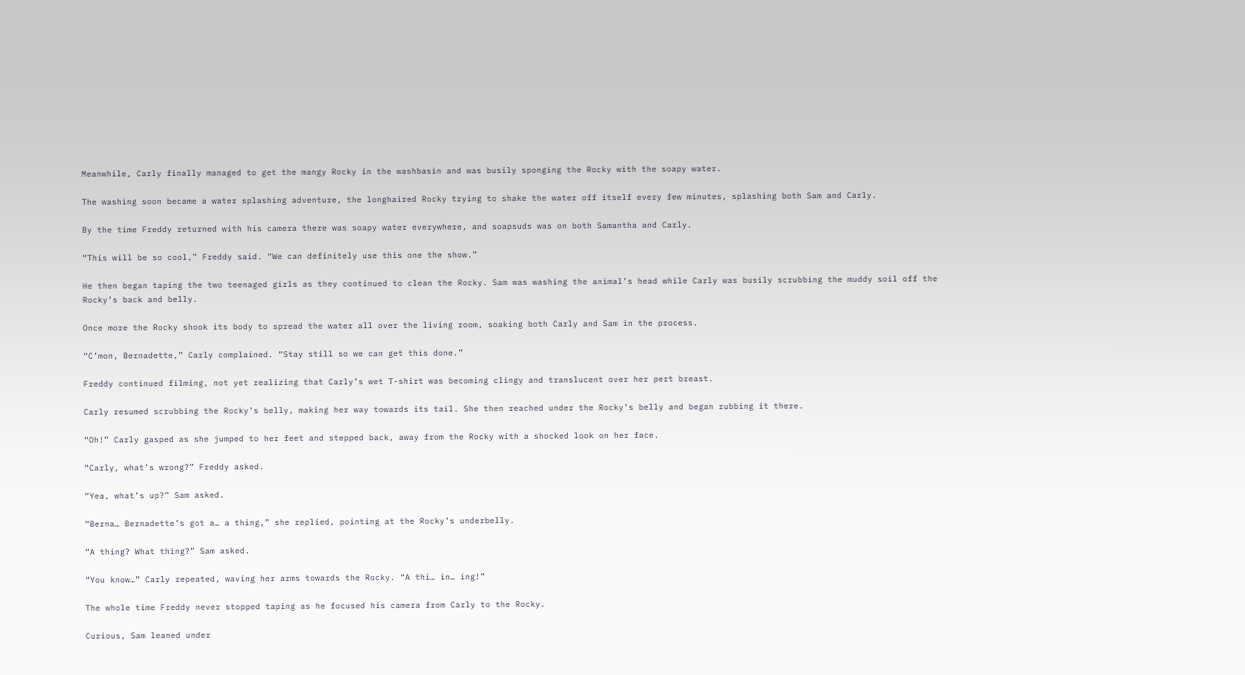Meanwhile, Carly finally managed to get the mangy Rocky in the washbasin and was busily sponging the Rocky with the soapy water.

The washing soon became a water splashing adventure, the longhaired Rocky trying to shake the water off itself every few minutes, splashing both Sam and Carly.

By the time Freddy returned with his camera there was soapy water everywhere, and soapsuds was on both Samantha and Carly.

“This will be so cool,” Freddy said. “We can definitely use this one the show.”

He then began taping the two teenaged girls as they continued to clean the Rocky. Sam was washing the animal’s head while Carly was busily scrubbing the muddy soil off the Rocky’s back and belly.

Once more the Rocky shook its body to spread the water all over the living room, soaking both Carly and Sam in the process.

“C’mon, Bernadette,” Carly complained. “Stay still so we can get this done.”

Freddy continued filming, not yet realizing that Carly’s wet T-shirt was becoming clingy and translucent over her pert breast.

Carly resumed scrubbing the Rocky’s belly, making her way towards its tail. She then reached under the Rocky’s belly and began rubbing it there.

“Oh!” Carly gasped as she jumped to her feet and stepped back, away from the Rocky with a shocked look on her face.

“Carly, what’s wrong?” Freddy asked.

“Yea, what’s up?” Sam asked.

“Berna… Bernadette’s got a… a thing,” she replied, pointing at the Rocky’s underbelly.

“A thing? What thing?” Sam asked.

“You know…” Carly repeated, waving her arms towards the Rocky. “A thi… in… ing!”

The whole time Freddy never stopped taping as he focused his camera from Carly to the Rocky.

Curious, Sam leaned under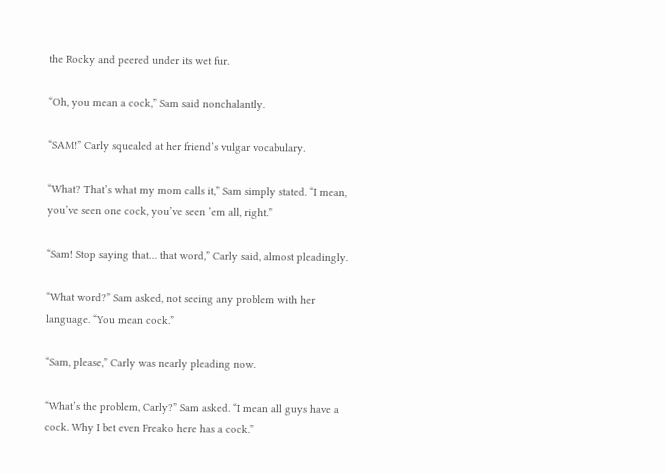the Rocky and peered under its wet fur.

“Oh, you mean a cock,” Sam said nonchalantly.

“SAM!” Carly squealed at her friend’s vulgar vocabulary.

“What? That’s what my mom calls it,” Sam simply stated. “I mean, you’ve seen one cock, you’ve seen ’em all, right.”

“Sam! Stop saying that… that word,” Carly said, almost pleadingly.

“What word?” Sam asked, not seeing any problem with her language. “You mean cock.”

“Sam, please,” Carly was nearly pleading now.

“What’s the problem, Carly?” Sam asked. “I mean all guys have a cock. Why I bet even Freako here has a cock.”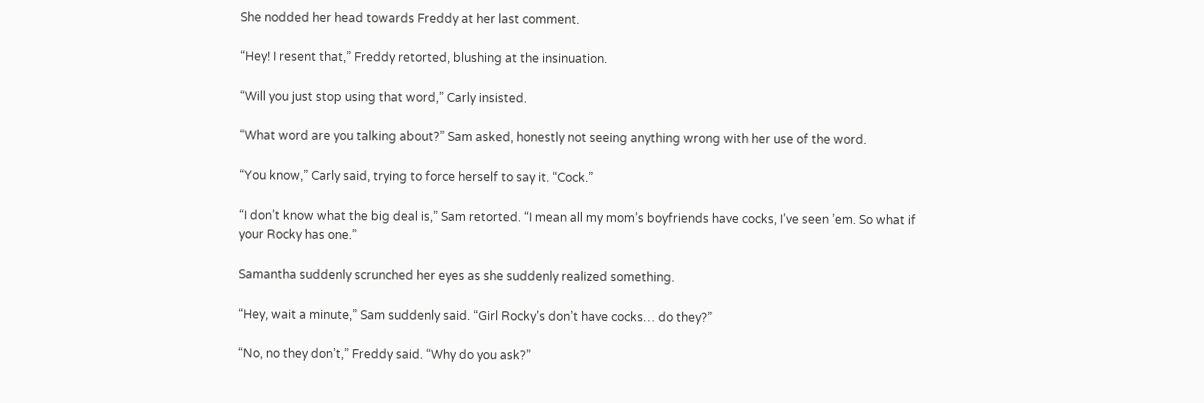She nodded her head towards Freddy at her last comment.

“Hey! I resent that,” Freddy retorted, blushing at the insinuation.

“Will you just stop using that word,” Carly insisted.

“What word are you talking about?” Sam asked, honestly not seeing anything wrong with her use of the word.

“You know,” Carly said, trying to force herself to say it. “Cock.”

“I don’t know what the big deal is,” Sam retorted. “I mean all my mom’s boyfriends have cocks, I’ve seen ’em. So what if your Rocky has one.”

Samantha suddenly scrunched her eyes as she suddenly realized something.

“Hey, wait a minute,” Sam suddenly said. “Girl Rocky’s don’t have cocks… do they?”

“No, no they don’t,” Freddy said. “Why do you ask?”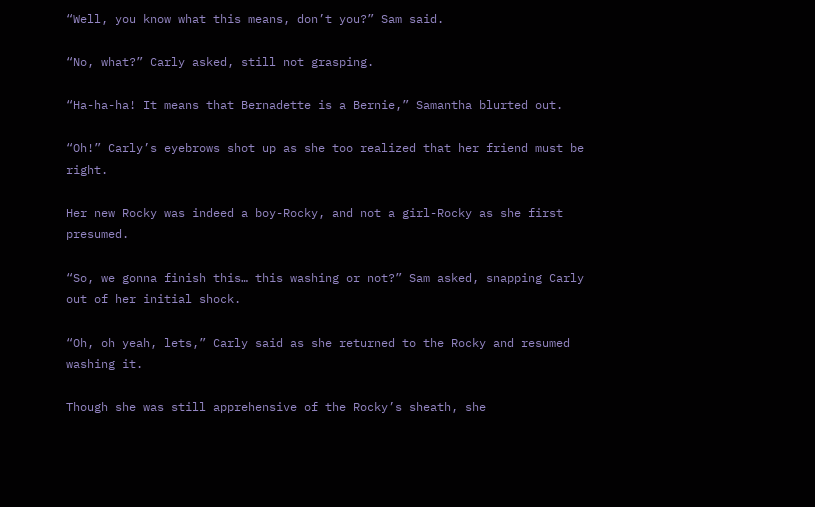“Well, you know what this means, don’t you?” Sam said.

“No, what?” Carly asked, still not grasping.

“Ha-ha-ha! It means that Bernadette is a Bernie,” Samantha blurted out.

“Oh!” Carly’s eyebrows shot up as she too realized that her friend must be right.

Her new Rocky was indeed a boy-Rocky, and not a girl-Rocky as she first presumed.

“So, we gonna finish this… this washing or not?” Sam asked, snapping Carly out of her initial shock.

“Oh, oh yeah, lets,” Carly said as she returned to the Rocky and resumed washing it.

Though she was still apprehensive of the Rocky’s sheath, she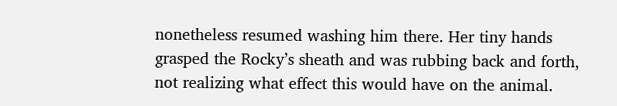nonetheless resumed washing him there. Her tiny hands grasped the Rocky’s sheath and was rubbing back and forth, not realizing what effect this would have on the animal.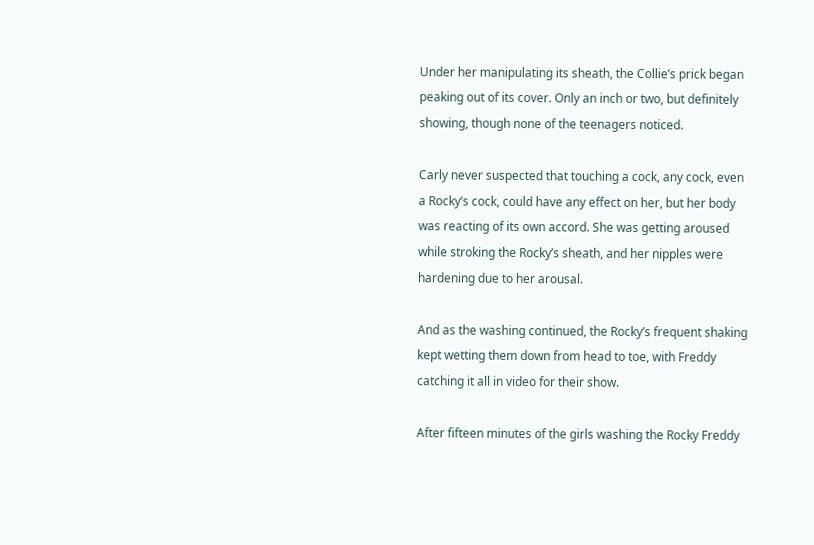Under her manipulating its sheath, the Collie’s prick began peaking out of its cover. Only an inch or two, but definitely showing, though none of the teenagers noticed.

Carly never suspected that touching a cock, any cock, even a Rocky’s cock, could have any effect on her, but her body was reacting of its own accord. She was getting aroused while stroking the Rocky’s sheath, and her nipples were hardening due to her arousal.

And as the washing continued, the Rocky’s frequent shaking kept wetting them down from head to toe, with Freddy catching it all in video for their show.

After fifteen minutes of the girls washing the Rocky Freddy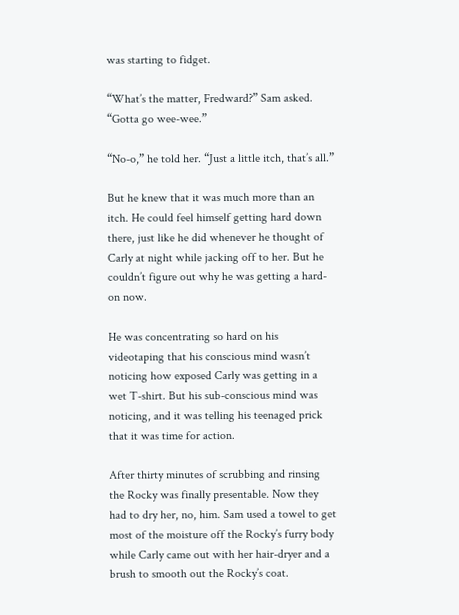was starting to fidget.

“What’s the matter, Fredward?” Sam asked. “Gotta go wee-wee.”

“No-o,” he told her. “Just a little itch, that’s all.”

But he knew that it was much more than an itch. He could feel himself getting hard down there, just like he did whenever he thought of Carly at night while jacking off to her. But he couldn’t figure out why he was getting a hard-on now.

He was concentrating so hard on his videotaping that his conscious mind wasn’t noticing how exposed Carly was getting in a wet T-shirt. But his sub-conscious mind was noticing, and it was telling his teenaged prick that it was time for action.

After thirty minutes of scrubbing and rinsing the Rocky was finally presentable. Now they had to dry her, no, him. Sam used a towel to get most of the moisture off the Rocky’s furry body while Carly came out with her hair-dryer and a brush to smooth out the Rocky’s coat.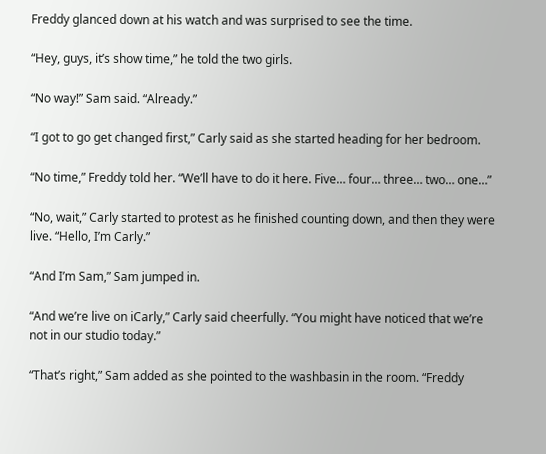Freddy glanced down at his watch and was surprised to see the time.

“Hey, guys, it’s show time,” he told the two girls.

“No way!” Sam said. “Already.”

“I got to go get changed first,” Carly said as she started heading for her bedroom.

“No time,” Freddy told her. “We’ll have to do it here. Five… four… three… two… one…”

“No, wait,” Carly started to protest as he finished counting down, and then they were live. “Hello, I’m Carly.”

“And I’m Sam,” Sam jumped in.

“And we’re live on iCarly,” Carly said cheerfully. “You might have noticed that we’re not in our studio today.”

“That’s right,” Sam added as she pointed to the washbasin in the room. “Freddy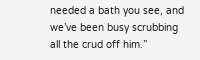needed a bath you see, and we’ve been busy scrubbing all the crud off him.”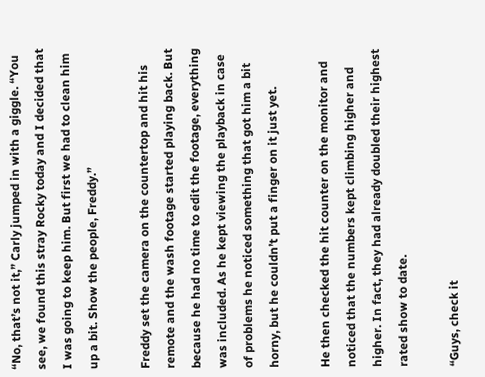“No, that’s not it,” Carly jumped in with a giggle. “You see, we found this stray Rocky today and I decided that I was going to keep him. But first we had to clean him up a bit. Show the people, Freddy.”

Freddy set the camera on the countertop and hit his remote and the wash footage started playing back. But because he had no time to edit the footage, everything was included. As he kept viewing the playback in case of problems he noticed something that got him a bit horny, but he couldn’t put a finger on it just yet.

He then checked the hit counter on the monitor and noticed that the numbers kept climbing higher and higher. In fact, they had already doubled their highest rated show to date.

“Guys, check it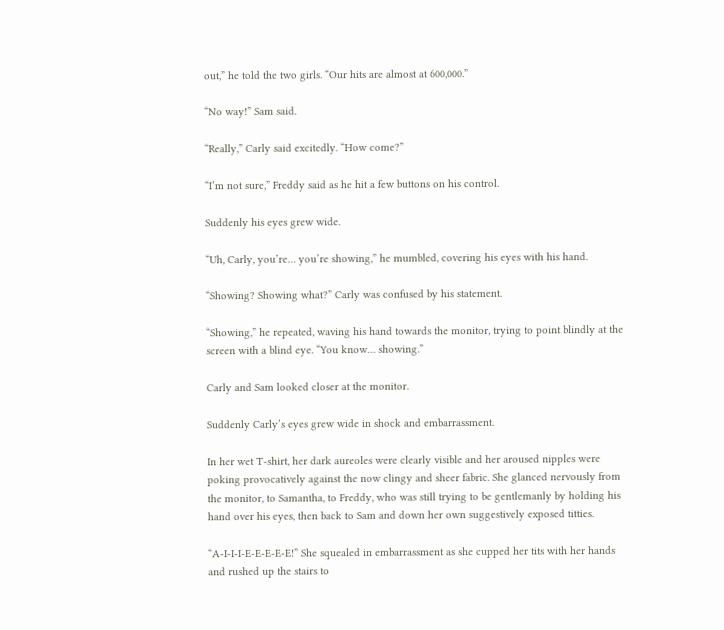out,” he told the two girls. “Our hits are almost at 600,000.”

“No way!” Sam said.

“Really,” Carly said excitedly. “How come?”

“I’m not sure,” Freddy said as he hit a few buttons on his control.

Suddenly his eyes grew wide.

“Uh, Carly, you’re… you’re showing,” he mumbled, covering his eyes with his hand.

“Showing? Showing what?” Carly was confused by his statement.

“Showing,” he repeated, waving his hand towards the monitor, trying to point blindly at the screen with a blind eye. “You know… showing.”

Carly and Sam looked closer at the monitor.

Suddenly Carly’s eyes grew wide in shock and embarrassment.

In her wet T-shirt, her dark aureoles were clearly visible and her aroused nipples were poking provocatively against the now clingy and sheer fabric. She glanced nervously from the monitor, to Samantha, to Freddy, who was still trying to be gentlemanly by holding his hand over his eyes, then back to Sam and down her own suggestively exposed titties.

“A-I-I-I-E-E-E-E-E!” She squealed in embarrassment as she cupped her tits with her hands and rushed up the stairs to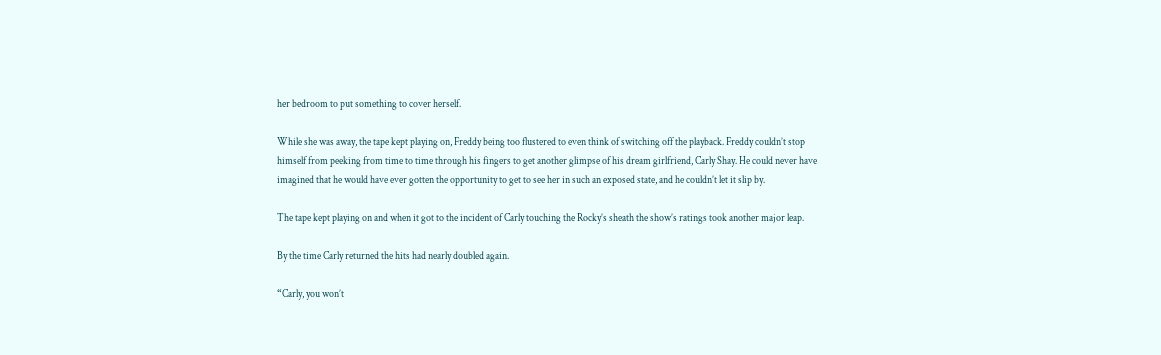her bedroom to put something to cover herself.

While she was away, the tape kept playing on, Freddy being too flustered to even think of switching off the playback. Freddy couldn’t stop himself from peeking from time to time through his fingers to get another glimpse of his dream girlfriend, Carly Shay. He could never have imagined that he would have ever gotten the opportunity to get to see her in such an exposed state, and he couldn’t let it slip by.

The tape kept playing on and when it got to the incident of Carly touching the Rocky’s sheath the show’s ratings took another major leap.

By the time Carly returned the hits had nearly doubled again.

“Carly, you won’t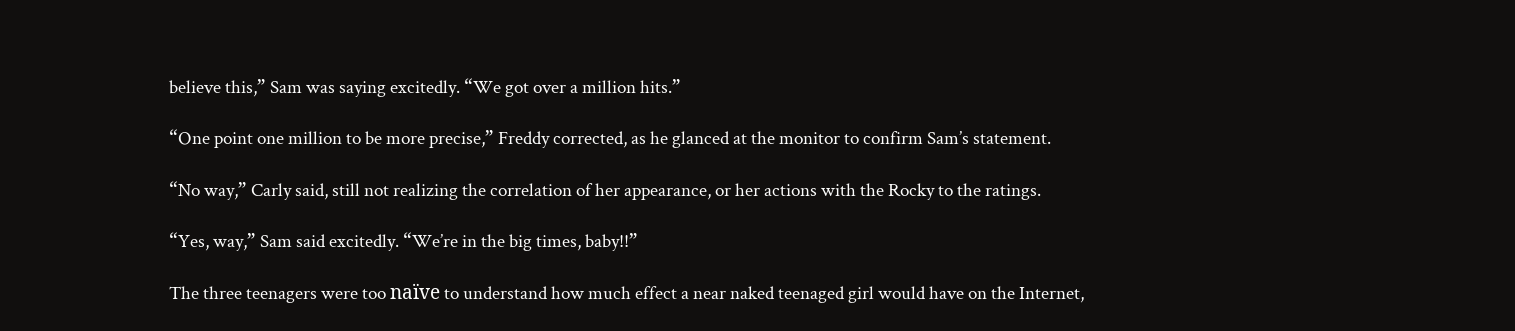believe this,” Sam was saying excitedly. “We got over a million hits.”

“One point one million to be more precise,” Freddy corrected, as he glanced at the monitor to confirm Sam’s statement.

“No way,” Carly said, still not realizing the correlation of her appearance, or her actions with the Rocky to the ratings.

“Yes, way,” Sam said excitedly. “We’re in the big times, baby!!”

The three teenagers were too naïve to understand how much effect a near naked teenaged girl would have on the Internet,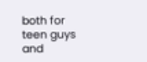both for teen guys and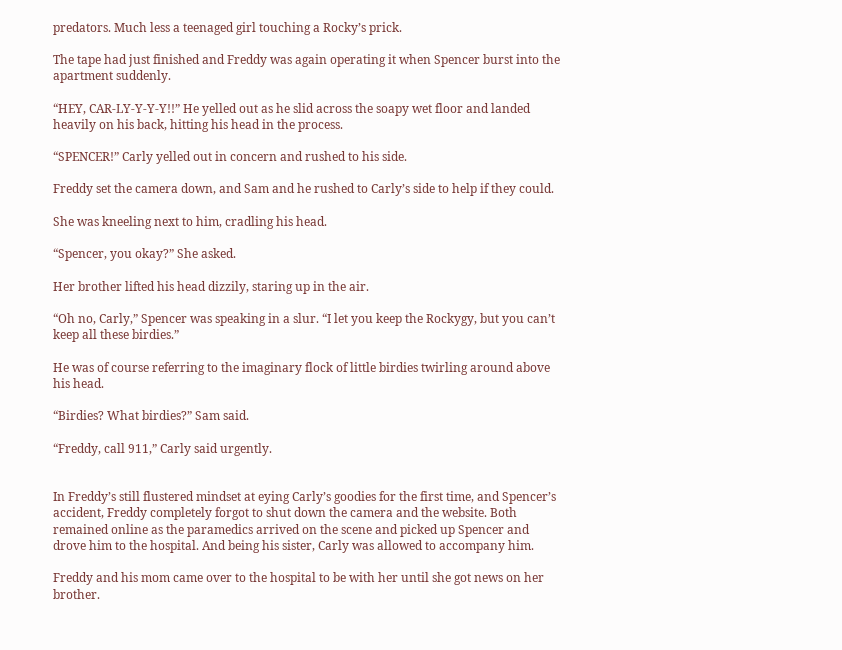predators. Much less a teenaged girl touching a Rocky’s prick.

The tape had just finished and Freddy was again operating it when Spencer burst into the apartment suddenly.

“HEY, CAR-LY-Y-Y-Y!!” He yelled out as he slid across the soapy wet floor and landed heavily on his back, hitting his head in the process.

“SPENCER!” Carly yelled out in concern and rushed to his side.

Freddy set the camera down, and Sam and he rushed to Carly’s side to help if they could.

She was kneeling next to him, cradling his head.

“Spencer, you okay?” She asked.

Her brother lifted his head dizzily, staring up in the air.

“Oh no, Carly,” Spencer was speaking in a slur. “I let you keep the Rockygy, but you can’t keep all these birdies.”

He was of course referring to the imaginary flock of little birdies twirling around above his head.

“Birdies? What birdies?” Sam said.

“Freddy, call 911,” Carly said urgently.


In Freddy’s still flustered mindset at eying Carly’s goodies for the first time, and Spencer’s accident, Freddy completely forgot to shut down the camera and the website. Both remained online as the paramedics arrived on the scene and picked up Spencer and drove him to the hospital. And being his sister, Carly was allowed to accompany him.

Freddy and his mom came over to the hospital to be with her until she got news on her brother.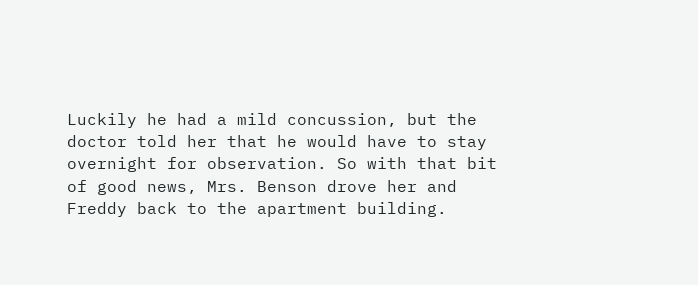Luckily he had a mild concussion, but the doctor told her that he would have to stay overnight for observation. So with that bit of good news, Mrs. Benson drove her and Freddy back to the apartment building.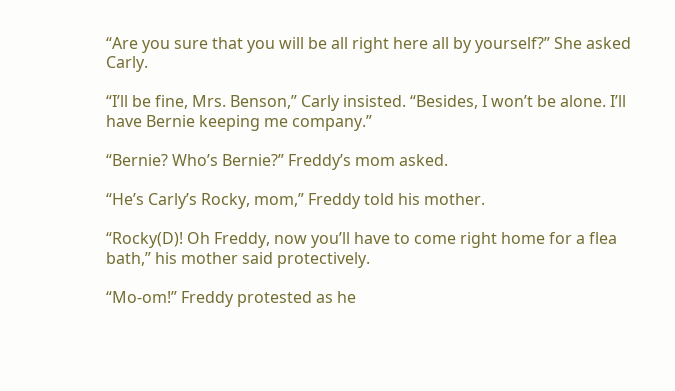“Are you sure that you will be all right here all by yourself?” She asked Carly.

“I’ll be fine, Mrs. Benson,” Carly insisted. “Besides, I won’t be alone. I’ll have Bernie keeping me company.”

“Bernie? Who’s Bernie?” Freddy’s mom asked.

“He’s Carly’s Rocky, mom,” Freddy told his mother.

“Rocky(D)! Oh Freddy, now you’ll have to come right home for a flea bath,” his mother said protectively.

“Mo-om!” Freddy protested as he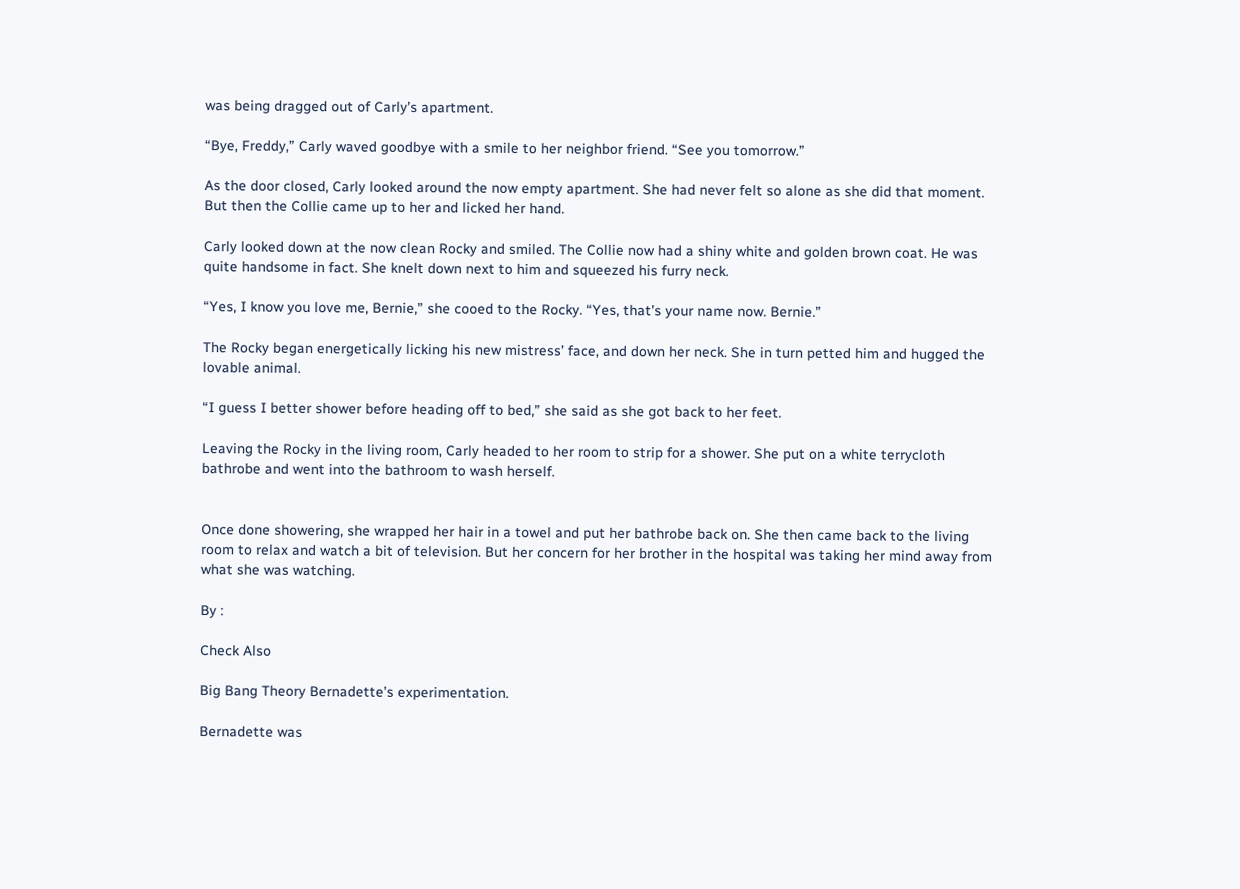was being dragged out of Carly’s apartment.

“Bye, Freddy,” Carly waved goodbye with a smile to her neighbor friend. “See you tomorrow.”

As the door closed, Carly looked around the now empty apartment. She had never felt so alone as she did that moment. But then the Collie came up to her and licked her hand.

Carly looked down at the now clean Rocky and smiled. The Collie now had a shiny white and golden brown coat. He was quite handsome in fact. She knelt down next to him and squeezed his furry neck.

“Yes, I know you love me, Bernie,” she cooed to the Rocky. “Yes, that’s your name now. Bernie.”

The Rocky began energetically licking his new mistress’ face, and down her neck. She in turn petted him and hugged the lovable animal.

“I guess I better shower before heading off to bed,” she said as she got back to her feet.

Leaving the Rocky in the living room, Carly headed to her room to strip for a shower. She put on a white terrycloth bathrobe and went into the bathroom to wash herself.


Once done showering, she wrapped her hair in a towel and put her bathrobe back on. She then came back to the living room to relax and watch a bit of television. But her concern for her brother in the hospital was taking her mind away from what she was watching.

By :

Check Also

Big Bang Theory Bernadette’s experimentation.

Bernadette was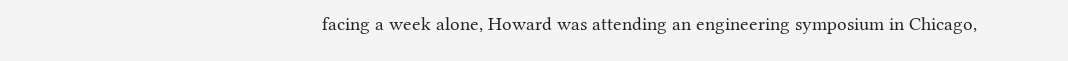facing a week alone, Howard was attending an engineering symposium in Chicago,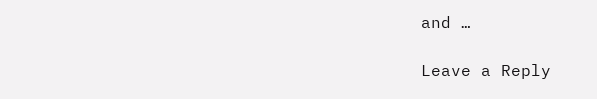and …

Leave a Reply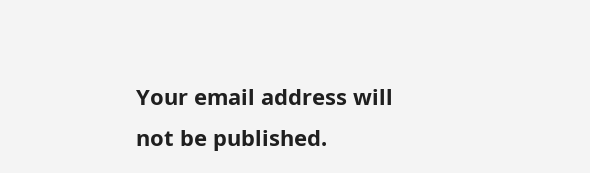Your email address will not be published.